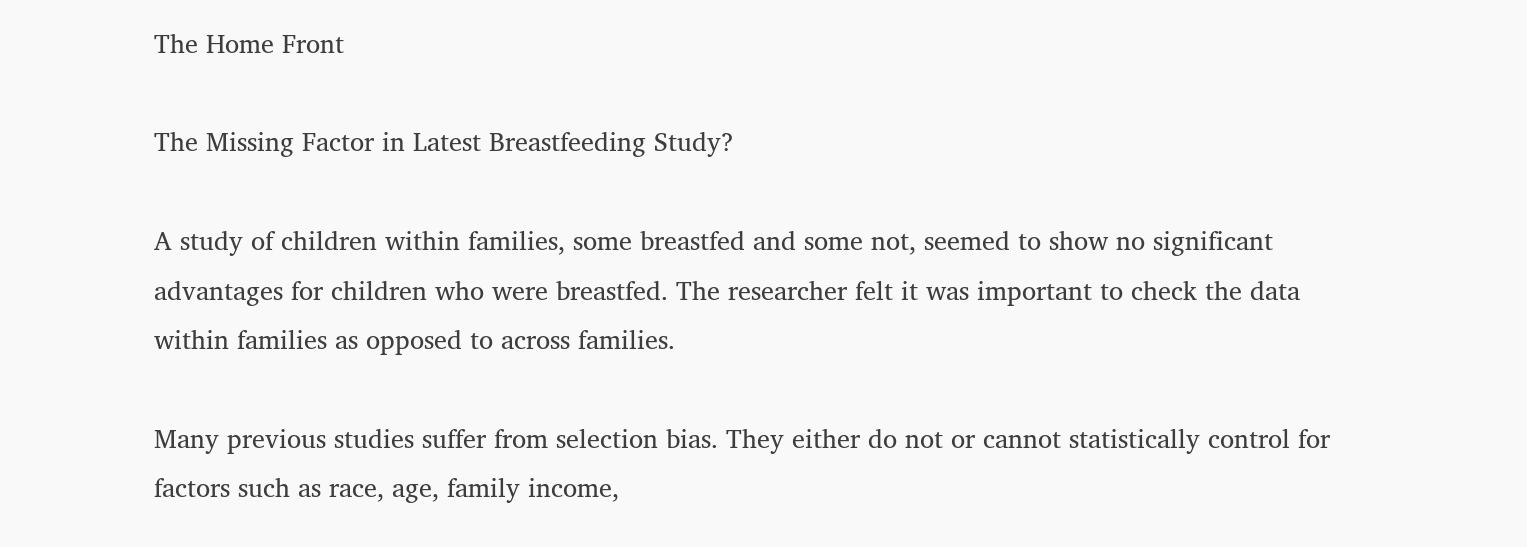The Home Front

The Missing Factor in Latest Breastfeeding Study?

A study of children within families, some breastfed and some not, seemed to show no significant advantages for children who were breastfed. The researcher felt it was important to check the data within families as opposed to across families.

Many previous studies suffer from selection bias. They either do not or cannot statistically control for factors such as race, age, family income,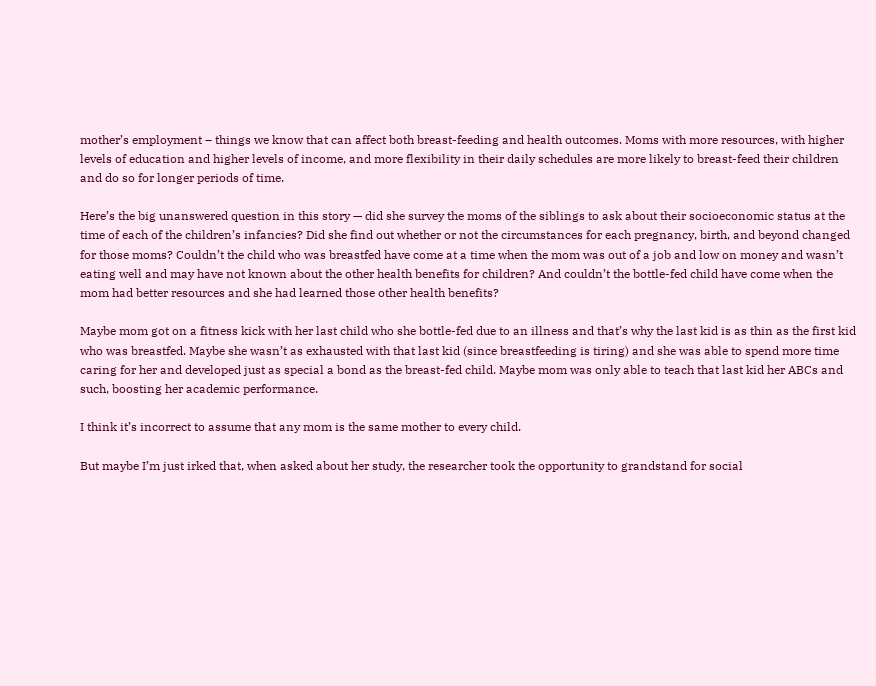mother’s employment – things we know that can affect both breast-feeding and health outcomes. Moms with more resources, with higher levels of education and higher levels of income, and more flexibility in their daily schedules are more likely to breast-feed their children and do so for longer periods of time.

Here’s the big unanswered question in this story — did she survey the moms of the siblings to ask about their socioeconomic status at the time of each of the children’s infancies? Did she find out whether or not the circumstances for each pregnancy, birth, and beyond changed for those moms? Couldn’t the child who was breastfed have come at a time when the mom was out of a job and low on money and wasn’t eating well and may have not known about the other health benefits for children? And couldn’t the bottle-fed child have come when the mom had better resources and she had learned those other health benefits?

Maybe mom got on a fitness kick with her last child who she bottle-fed due to an illness and that’s why the last kid is as thin as the first kid who was breastfed. Maybe she wasn’t as exhausted with that last kid (since breastfeeding is tiring) and she was able to spend more time caring for her and developed just as special a bond as the breast-fed child. Maybe mom was only able to teach that last kid her ABCs and such, boosting her academic performance.

I think it’s incorrect to assume that any mom is the same mother to every child.

But maybe I’m just irked that, when asked about her study, the researcher took the opportunity to grandstand for social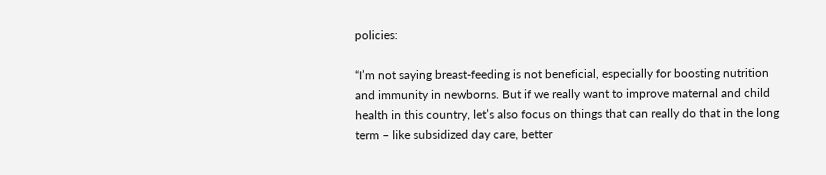policies:

“I’m not saying breast-feeding is not beneficial, especially for boosting nutrition and immunity in newborns. But if we really want to improve maternal and child health in this country, let’s also focus on things that can really do that in the long term – like subsidized day care, better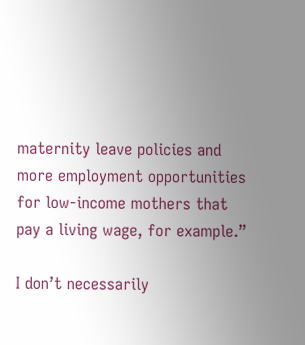maternity leave policies and more employment opportunities for low-income mothers that pay a living wage, for example.”

I don’t necessarily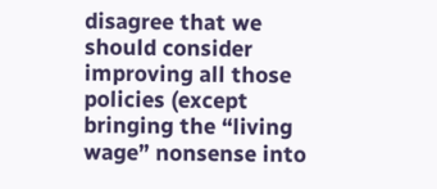disagree that we should consider improving all those policies (except bringing the “living wage” nonsense into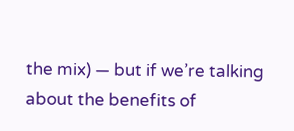the mix) — but if we’re talking about the benefits of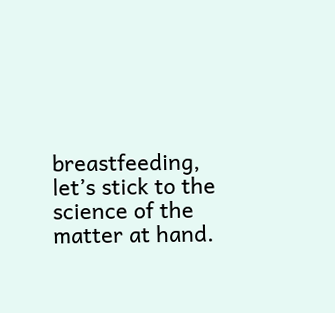breastfeeding, let’s stick to the science of the matter at hand.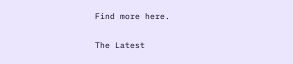Find more here.


The Latest